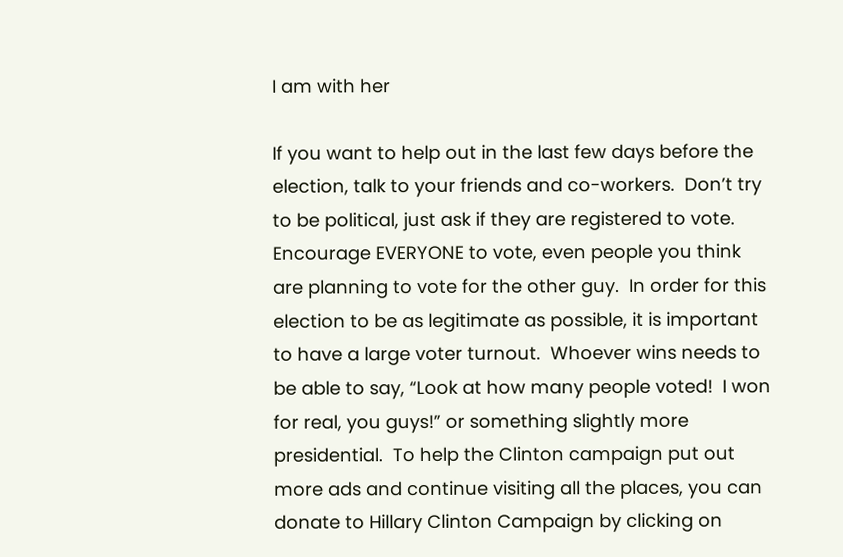I am with her

If you want to help out in the last few days before the election, talk to your friends and co-workers.  Don’t try to be political, just ask if they are registered to vote.  Encourage EVERYONE to vote, even people you think are planning to vote for the other guy.  In order for this election to be as legitimate as possible, it is important to have a large voter turnout.  Whoever wins needs to be able to say, “Look at how many people voted!  I won for real, you guys!” or something slightly more presidential.  To help the Clinton campaign put out more ads and continue visiting all the places, you can donate to Hillary Clinton Campaign by clicking on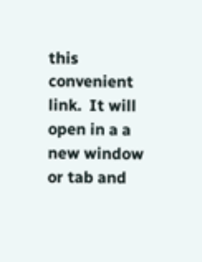this convenient link.  It will open in a a new window or tab and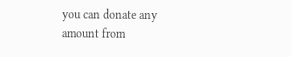you can donate any amount from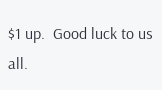$1 up.  Good luck to us all.